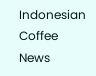Indonesian Coffee News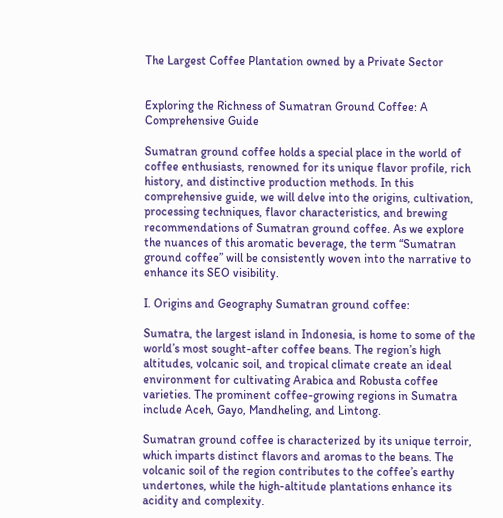The Largest Coffee Plantation owned by a Private Sector


Exploring the Richness of Sumatran Ground Coffee: A Comprehensive Guide

Sumatran ground coffee holds a special place in the world of coffee enthusiasts, renowned for its unique flavor profile, rich history, and distinctive production methods. In this comprehensive guide, we will delve into the origins, cultivation, processing techniques, flavor characteristics, and brewing recommendations of Sumatran ground coffee. As we explore the nuances of this aromatic beverage, the term “Sumatran ground coffee” will be consistently woven into the narrative to enhance its SEO visibility.

I. Origins and Geography Sumatran ground coffee:

Sumatra, the largest island in Indonesia, is home to some of the world’s most sought-after coffee beans. The region’s high altitudes, volcanic soil, and tropical climate create an ideal environment for cultivating Arabica and Robusta coffee varieties. The prominent coffee-growing regions in Sumatra include Aceh, Gayo, Mandheling, and Lintong.

Sumatran ground coffee is characterized by its unique terroir, which imparts distinct flavors and aromas to the beans. The volcanic soil of the region contributes to the coffee’s earthy undertones, while the high-altitude plantations enhance its acidity and complexity.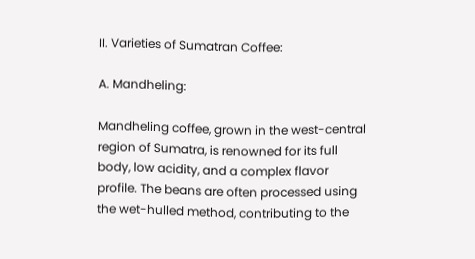II. Varieties of Sumatran Coffee:

A. Mandheling:

Mandheling coffee, grown in the west-central region of Sumatra, is renowned for its full body, low acidity, and a complex flavor profile. The beans are often processed using the wet-hulled method, contributing to the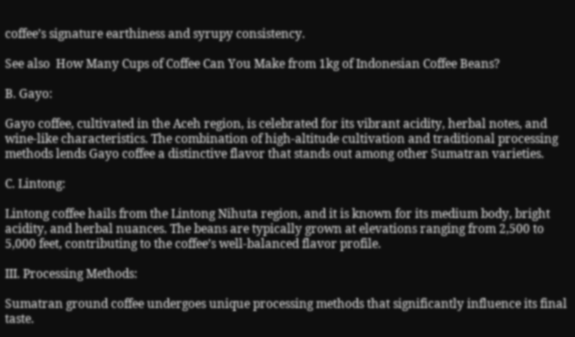coffee’s signature earthiness and syrupy consistency.

See also  How Many Cups of Coffee Can You Make from 1kg of Indonesian Coffee Beans?

B. Gayo:

Gayo coffee, cultivated in the Aceh region, is celebrated for its vibrant acidity, herbal notes, and wine-like characteristics. The combination of high-altitude cultivation and traditional processing methods lends Gayo coffee a distinctive flavor that stands out among other Sumatran varieties.

C. Lintong:

Lintong coffee hails from the Lintong Nihuta region, and it is known for its medium body, bright acidity, and herbal nuances. The beans are typically grown at elevations ranging from 2,500 to 5,000 feet, contributing to the coffee’s well-balanced flavor profile.

III. Processing Methods:

Sumatran ground coffee undergoes unique processing methods that significantly influence its final taste.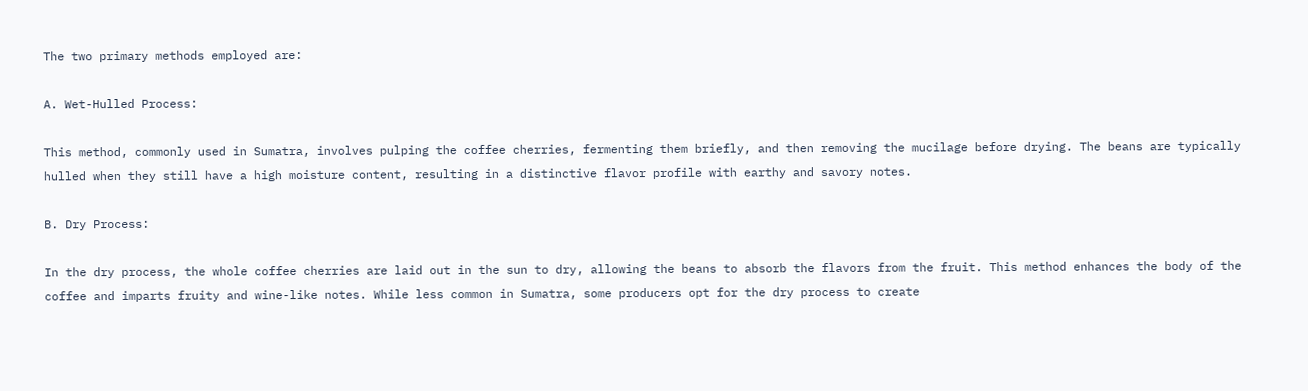The two primary methods employed are:

A. Wet-Hulled Process:

This method, commonly used in Sumatra, involves pulping the coffee cherries, fermenting them briefly, and then removing the mucilage before drying. The beans are typically hulled when they still have a high moisture content, resulting in a distinctive flavor profile with earthy and savory notes.

B. Dry Process:

In the dry process, the whole coffee cherries are laid out in the sun to dry, allowing the beans to absorb the flavors from the fruit. This method enhances the body of the coffee and imparts fruity and wine-like notes. While less common in Sumatra, some producers opt for the dry process to create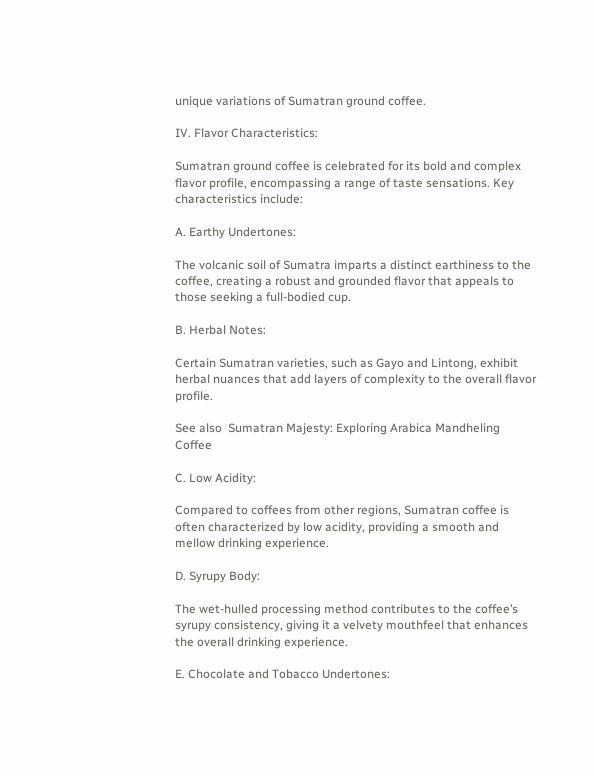unique variations of Sumatran ground coffee.

IV. Flavor Characteristics:

Sumatran ground coffee is celebrated for its bold and complex flavor profile, encompassing a range of taste sensations. Key characteristics include:

A. Earthy Undertones:

The volcanic soil of Sumatra imparts a distinct earthiness to the coffee, creating a robust and grounded flavor that appeals to those seeking a full-bodied cup.

B. Herbal Notes:

Certain Sumatran varieties, such as Gayo and Lintong, exhibit herbal nuances that add layers of complexity to the overall flavor profile.

See also  Sumatran Majesty: Exploring Arabica Mandheling Coffee

C. Low Acidity:

Compared to coffees from other regions, Sumatran coffee is often characterized by low acidity, providing a smooth and mellow drinking experience.

D. Syrupy Body:

The wet-hulled processing method contributes to the coffee’s syrupy consistency, giving it a velvety mouthfeel that enhances the overall drinking experience.

E. Chocolate and Tobacco Undertones: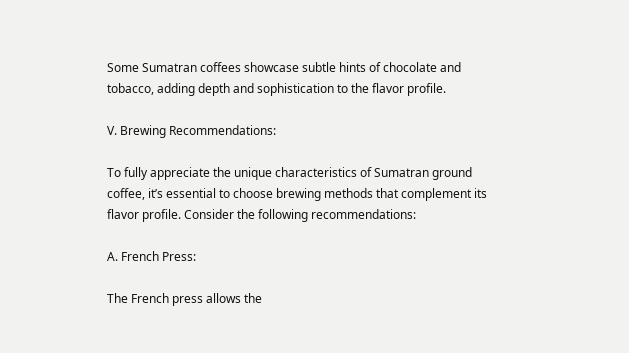Some Sumatran coffees showcase subtle hints of chocolate and tobacco, adding depth and sophistication to the flavor profile.

V. Brewing Recommendations:

To fully appreciate the unique characteristics of Sumatran ground coffee, it’s essential to choose brewing methods that complement its flavor profile. Consider the following recommendations:

A. French Press:

The French press allows the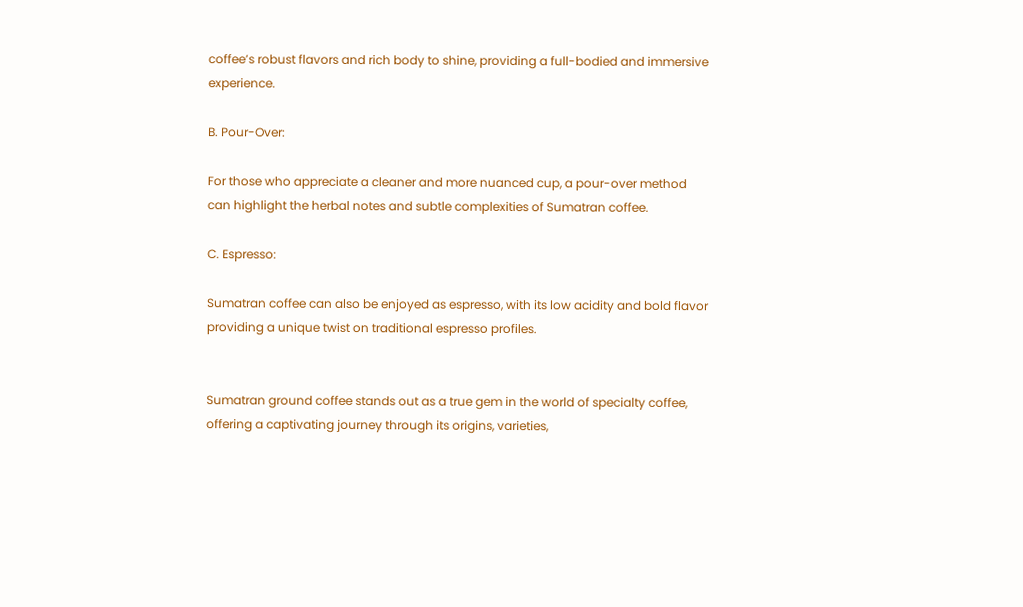coffee’s robust flavors and rich body to shine, providing a full-bodied and immersive experience.

B. Pour-Over:

For those who appreciate a cleaner and more nuanced cup, a pour-over method can highlight the herbal notes and subtle complexities of Sumatran coffee.

C. Espresso:

Sumatran coffee can also be enjoyed as espresso, with its low acidity and bold flavor providing a unique twist on traditional espresso profiles.


Sumatran ground coffee stands out as a true gem in the world of specialty coffee, offering a captivating journey through its origins, varieties,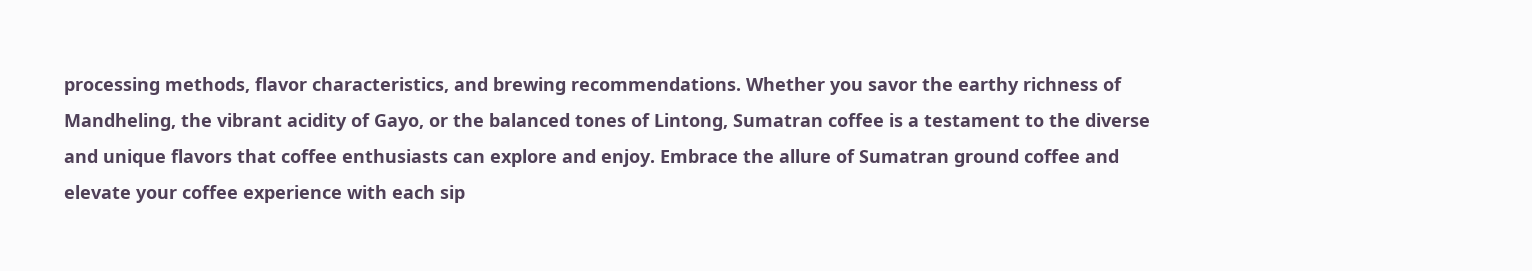processing methods, flavor characteristics, and brewing recommendations. Whether you savor the earthy richness of Mandheling, the vibrant acidity of Gayo, or the balanced tones of Lintong, Sumatran coffee is a testament to the diverse and unique flavors that coffee enthusiasts can explore and enjoy. Embrace the allure of Sumatran ground coffee and elevate your coffee experience with each sip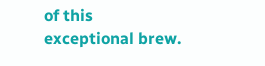of this exceptional brew.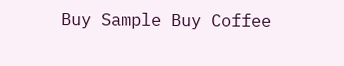Buy Sample Buy Coffee